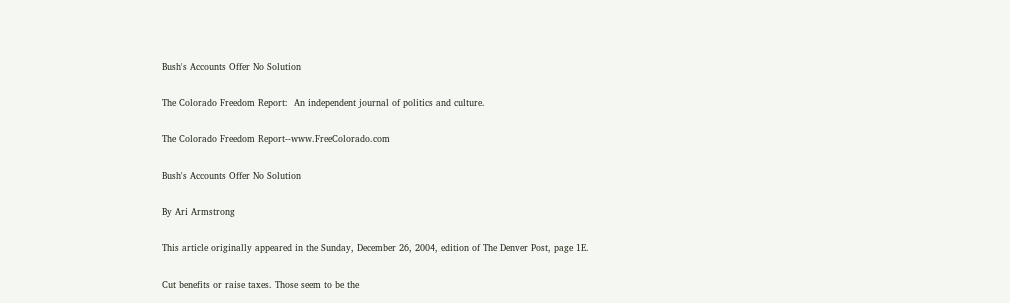Bush's Accounts Offer No Solution

The Colorado Freedom Report:  An independent journal of politics and culture.

The Colorado Freedom Report--www.FreeColorado.com

Bush's Accounts Offer No Solution

By Ari Armstrong

This article originally appeared in the Sunday, December 26, 2004, edition of The Denver Post, page 1E.

Cut benefits or raise taxes. Those seem to be the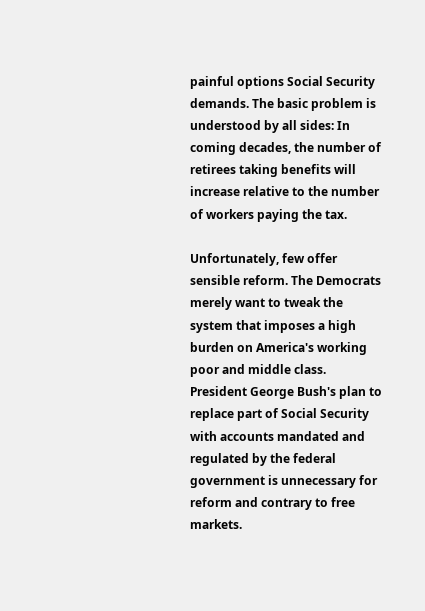painful options Social Security demands. The basic problem is understood by all sides: In coming decades, the number of retirees taking benefits will increase relative to the number of workers paying the tax.

Unfortunately, few offer sensible reform. The Democrats merely want to tweak the system that imposes a high burden on America's working poor and middle class. President George Bush's plan to replace part of Social Security with accounts mandated and regulated by the federal government is unnecessary for reform and contrary to free markets.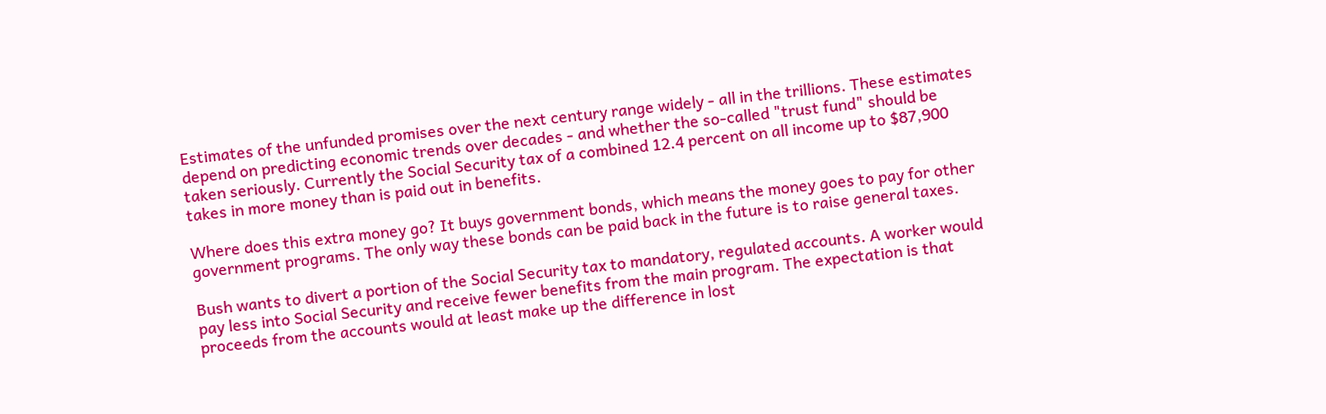Estimates of the unfunded promises over the next century range widely - all in the trillions. These estimates depend on predicting economic trends over decades - and whether the so-called "trust fund" should be taken seriously. Currently the Social Security tax of a combined 12.4 percent on all income up to $87,900 takes in more money than is paid out in benefits.

Where does this extra money go? It buys government bonds, which means the money goes to pay for other government programs. The only way these bonds can be paid back in the future is to raise general taxes.

Bush wants to divert a portion of the Social Security tax to mandatory, regulated accounts. A worker would pay less into Social Security and receive fewer benefits from the main program. The expectation is that proceeds from the accounts would at least make up the difference in lost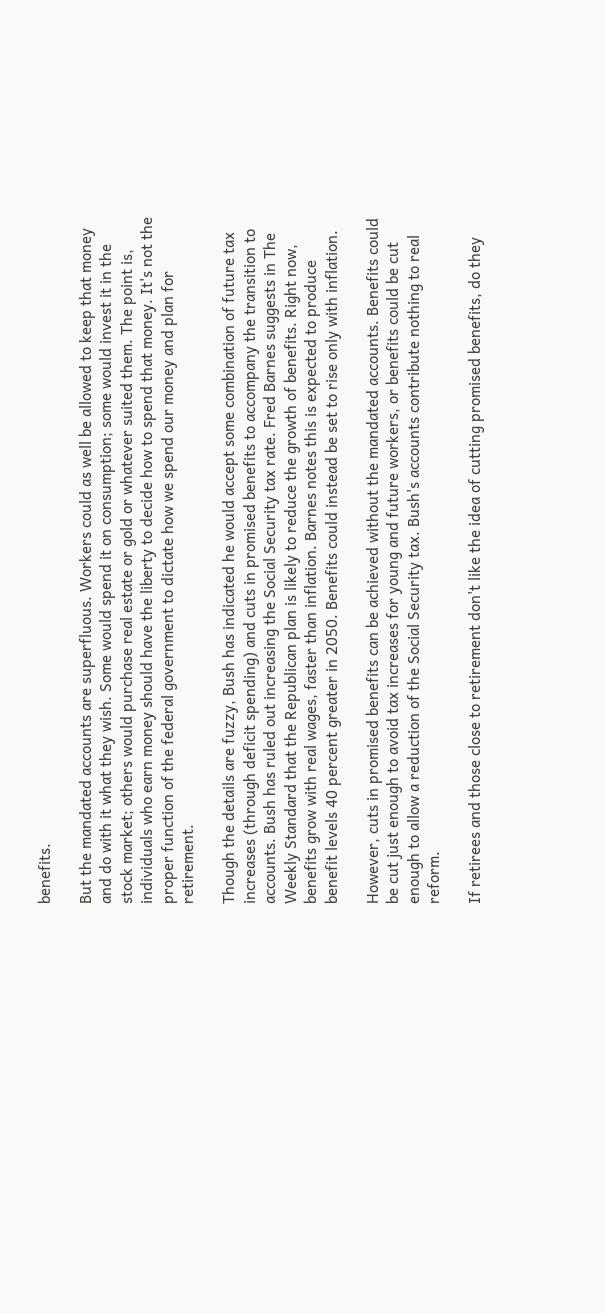benefits.

But the mandated accounts are superfluous. Workers could as well be allowed to keep that money and do with it what they wish. Some would spend it on consumption; some would invest it in the stock market; others would purchase real estate or gold or whatever suited them. The point is, individuals who earn money should have the liberty to decide how to spend that money. It's not the proper function of the federal government to dictate how we spend our money and plan for retirement.

Though the details are fuzzy, Bush has indicated he would accept some combination of future tax increases (through deficit spending) and cuts in promised benefits to accompany the transition to accounts. Bush has ruled out increasing the Social Security tax rate. Fred Barnes suggests in The Weekly Standard that the Republican plan is likely to reduce the growth of benefits. Right now, benefits grow with real wages, faster than inflation. Barnes notes this is expected to produce benefit levels 40 percent greater in 2050. Benefits could instead be set to rise only with inflation.

However, cuts in promised benefits can be achieved without the mandated accounts. Benefits could be cut just enough to avoid tax increases for young and future workers, or benefits could be cut enough to allow a reduction of the Social Security tax. Bush's accounts contribute nothing to real reform.

If retirees and those close to retirement don't like the idea of cutting promised benefits, do they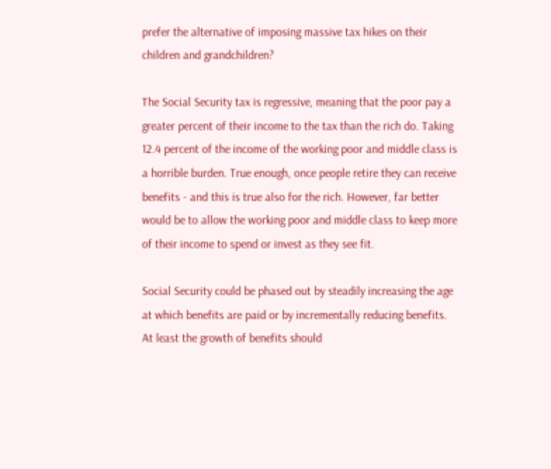prefer the alternative of imposing massive tax hikes on their children and grandchildren?

The Social Security tax is regressive, meaning that the poor pay a greater percent of their income to the tax than the rich do. Taking 12.4 percent of the income of the working poor and middle class is a horrible burden. True enough, once people retire they can receive benefits - and this is true also for the rich. However, far better would be to allow the working poor and middle class to keep more of their income to spend or invest as they see fit.

Social Security could be phased out by steadily increasing the age at which benefits are paid or by incrementally reducing benefits. At least the growth of benefits should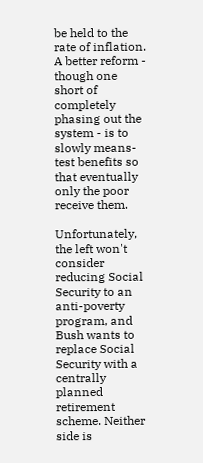be held to the rate of inflation. A better reform - though one short of completely phasing out the system - is to slowly means-test benefits so that eventually only the poor receive them.

Unfortunately, the left won't consider reducing Social Security to an anti-poverty program, and Bush wants to replace Social Security with a centrally planned retirement scheme. Neither side is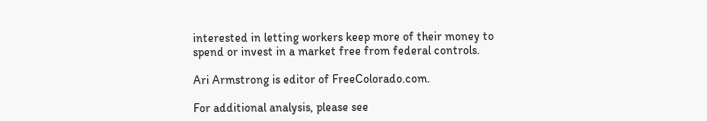interested in letting workers keep more of their money to spend or invest in a market free from federal controls.

Ari Armstrong is editor of FreeColorado.com.

For additional analysis, please see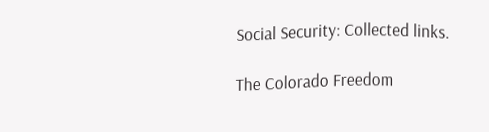Social Security: Collected links.

The Colorado Freedom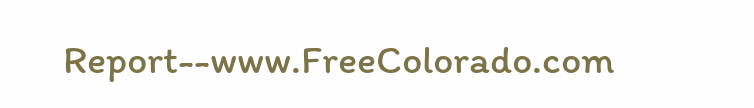Report--www.FreeColorado.com